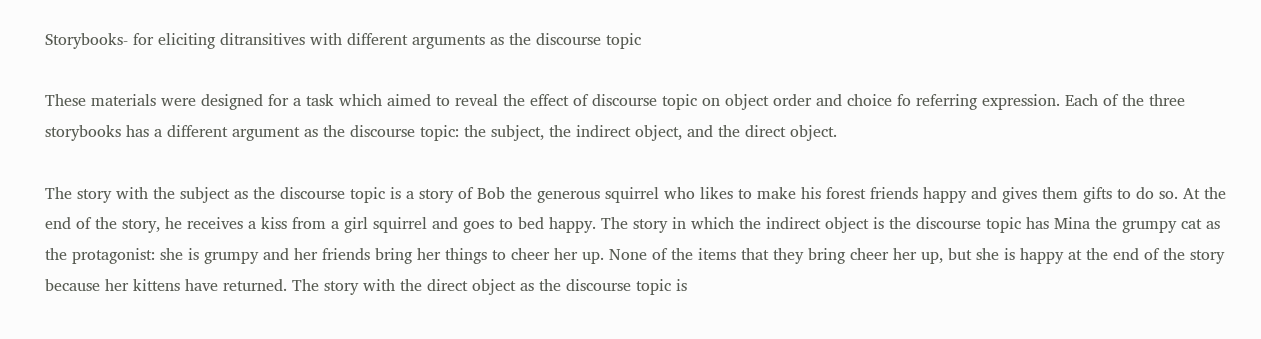Storybooks- for eliciting ditransitives with different arguments as the discourse topic

These materials were designed for a task which aimed to reveal the effect of discourse topic on object order and choice fo referring expression. Each of the three storybooks has a different argument as the discourse topic: the subject, the indirect object, and the direct object.

The story with the subject as the discourse topic is a story of Bob the generous squirrel who likes to make his forest friends happy and gives them gifts to do so. At the end of the story, he receives a kiss from a girl squirrel and goes to bed happy. The story in which the indirect object is the discourse topic has Mina the grumpy cat as the protagonist: she is grumpy and her friends bring her things to cheer her up. None of the items that they bring cheer her up, but she is happy at the end of the story because her kittens have returned. The story with the direct object as the discourse topic is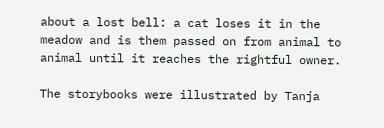about a lost bell: a cat loses it in the meadow and is them passed on from animal to animal until it reaches the rightful owner.

The storybooks were illustrated by Tanja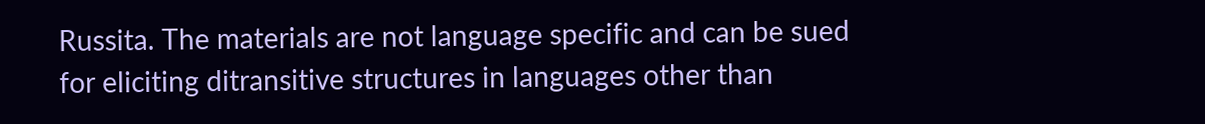Russita. The materials are not language specific and can be sued for eliciting ditransitive structures in languages other than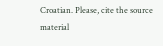Croatian. Please, cite the source material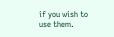if you wish to use them.